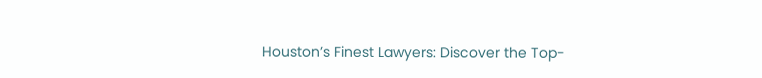Houston’s Finest Lawyers: Discover the Top-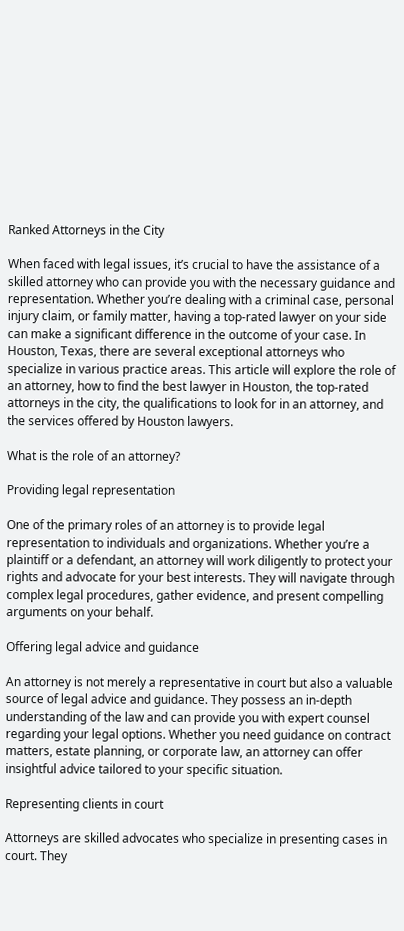Ranked Attorneys in the City

When faced with legal issues, it’s crucial to have the assistance of a skilled attorney who can provide you with the necessary guidance and representation. Whether you’re dealing with a criminal case, personal injury claim, or family matter, having a top-rated lawyer on your side can make a significant difference in the outcome of your case. In Houston, Texas, there are several exceptional attorneys who specialize in various practice areas. This article will explore the role of an attorney, how to find the best lawyer in Houston, the top-rated attorneys in the city, the qualifications to look for in an attorney, and the services offered by Houston lawyers.

What is the role of an attorney?

Providing legal representation

One of the primary roles of an attorney is to provide legal representation to individuals and organizations. Whether you’re a plaintiff or a defendant, an attorney will work diligently to protect your rights and advocate for your best interests. They will navigate through complex legal procedures, gather evidence, and present compelling arguments on your behalf.

Offering legal advice and guidance

An attorney is not merely a representative in court but also a valuable source of legal advice and guidance. They possess an in-depth understanding of the law and can provide you with expert counsel regarding your legal options. Whether you need guidance on contract matters, estate planning, or corporate law, an attorney can offer insightful advice tailored to your specific situation.

Representing clients in court

Attorneys are skilled advocates who specialize in presenting cases in court. They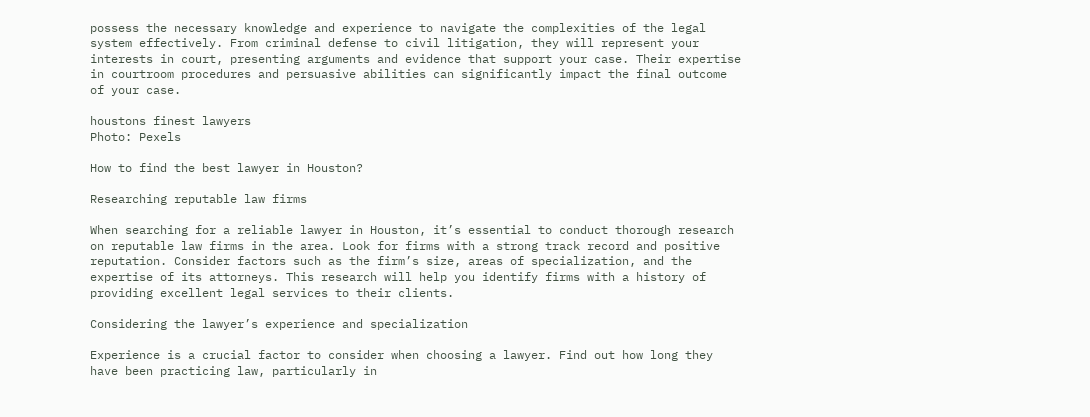possess the necessary knowledge and experience to navigate the complexities of the legal system effectively. From criminal defense to civil litigation, they will represent your interests in court, presenting arguments and evidence that support your case. Their expertise in courtroom procedures and persuasive abilities can significantly impact the final outcome of your case.

houstons finest lawyers
Photo: Pexels

How to find the best lawyer in Houston?

Researching reputable law firms

When searching for a reliable lawyer in Houston, it’s essential to conduct thorough research on reputable law firms in the area. Look for firms with a strong track record and positive reputation. Consider factors such as the firm’s size, areas of specialization, and the expertise of its attorneys. This research will help you identify firms with a history of providing excellent legal services to their clients.

Considering the lawyer’s experience and specialization

Experience is a crucial factor to consider when choosing a lawyer. Find out how long they have been practicing law, particularly in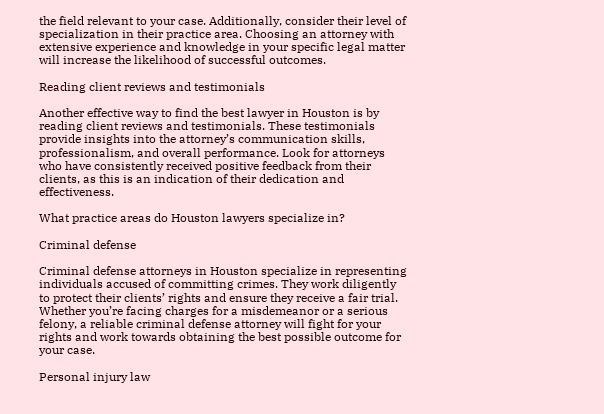the field relevant to your case. Additionally, consider their level of specialization in their practice area. Choosing an attorney with extensive experience and knowledge in your specific legal matter will increase the likelihood of successful outcomes.

Reading client reviews and testimonials

Another effective way to find the best lawyer in Houston is by reading client reviews and testimonials. These testimonials provide insights into the attorney’s communication skills, professionalism, and overall performance. Look for attorneys who have consistently received positive feedback from their clients, as this is an indication of their dedication and effectiveness.

What practice areas do Houston lawyers specialize in?

Criminal defense

Criminal defense attorneys in Houston specialize in representing individuals accused of committing crimes. They work diligently to protect their clients’ rights and ensure they receive a fair trial. Whether you’re facing charges for a misdemeanor or a serious felony, a reliable criminal defense attorney will fight for your rights and work towards obtaining the best possible outcome for your case.

Personal injury law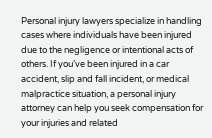Personal injury lawyers specialize in handling cases where individuals have been injured due to the negligence or intentional acts of others. If you’ve been injured in a car accident, slip and fall incident, or medical malpractice situation, a personal injury attorney can help you seek compensation for your injuries and related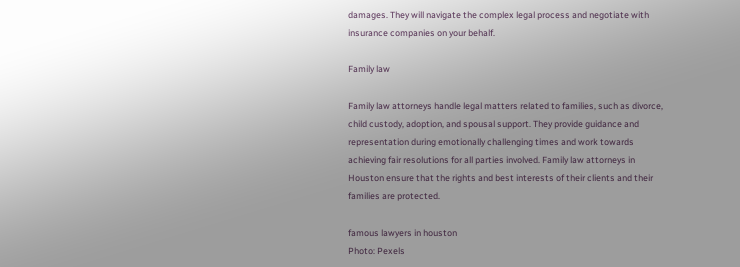damages. They will navigate the complex legal process and negotiate with insurance companies on your behalf.

Family law

Family law attorneys handle legal matters related to families, such as divorce, child custody, adoption, and spousal support. They provide guidance and representation during emotionally challenging times and work towards achieving fair resolutions for all parties involved. Family law attorneys in Houston ensure that the rights and best interests of their clients and their families are protected.

famous lawyers in houston
Photo: Pexels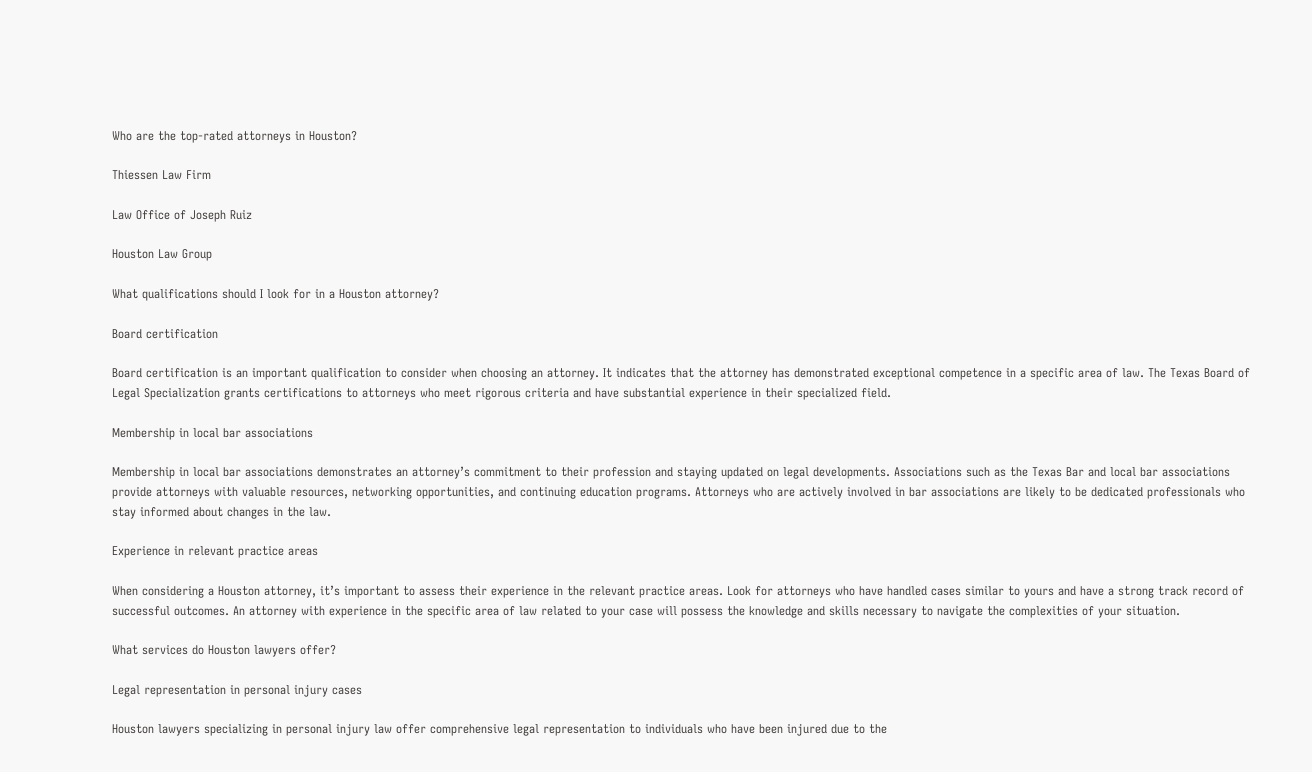Who are the top-rated attorneys in Houston?

Thiessen Law Firm

Law Office of Joseph Ruiz

Houston Law Group

What qualifications should I look for in a Houston attorney?

Board certification

Board certification is an important qualification to consider when choosing an attorney. It indicates that the attorney has demonstrated exceptional competence in a specific area of law. The Texas Board of Legal Specialization grants certifications to attorneys who meet rigorous criteria and have substantial experience in their specialized field.

Membership in local bar associations

Membership in local bar associations demonstrates an attorney’s commitment to their profession and staying updated on legal developments. Associations such as the Texas Bar and local bar associations provide attorneys with valuable resources, networking opportunities, and continuing education programs. Attorneys who are actively involved in bar associations are likely to be dedicated professionals who stay informed about changes in the law.

Experience in relevant practice areas

When considering a Houston attorney, it’s important to assess their experience in the relevant practice areas. Look for attorneys who have handled cases similar to yours and have a strong track record of successful outcomes. An attorney with experience in the specific area of law related to your case will possess the knowledge and skills necessary to navigate the complexities of your situation.

What services do Houston lawyers offer?

Legal representation in personal injury cases

Houston lawyers specializing in personal injury law offer comprehensive legal representation to individuals who have been injured due to the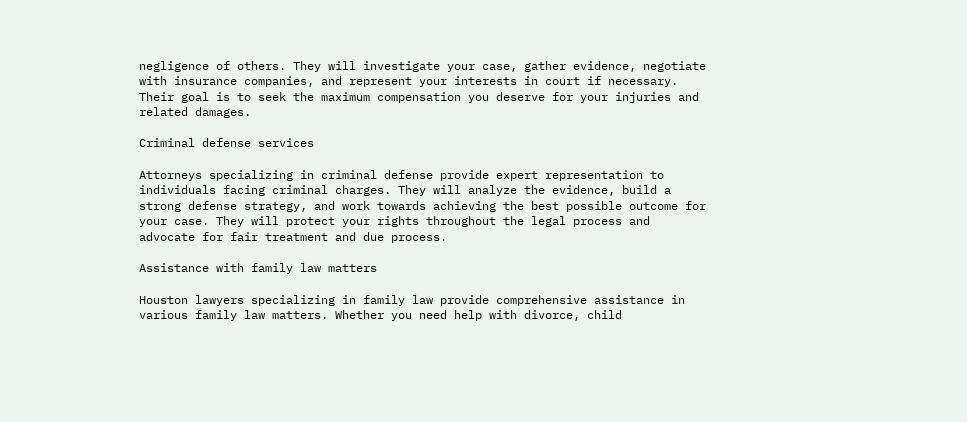negligence of others. They will investigate your case, gather evidence, negotiate with insurance companies, and represent your interests in court if necessary. Their goal is to seek the maximum compensation you deserve for your injuries and related damages.

Criminal defense services

Attorneys specializing in criminal defense provide expert representation to individuals facing criminal charges. They will analyze the evidence, build a strong defense strategy, and work towards achieving the best possible outcome for your case. They will protect your rights throughout the legal process and advocate for fair treatment and due process.

Assistance with family law matters

Houston lawyers specializing in family law provide comprehensive assistance in various family law matters. Whether you need help with divorce, child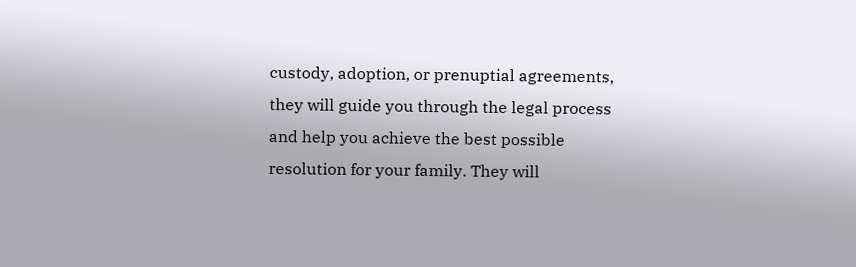custody, adoption, or prenuptial agreements, they will guide you through the legal process and help you achieve the best possible resolution for your family. They will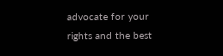advocate for your rights and the best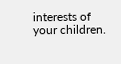interests of your children.